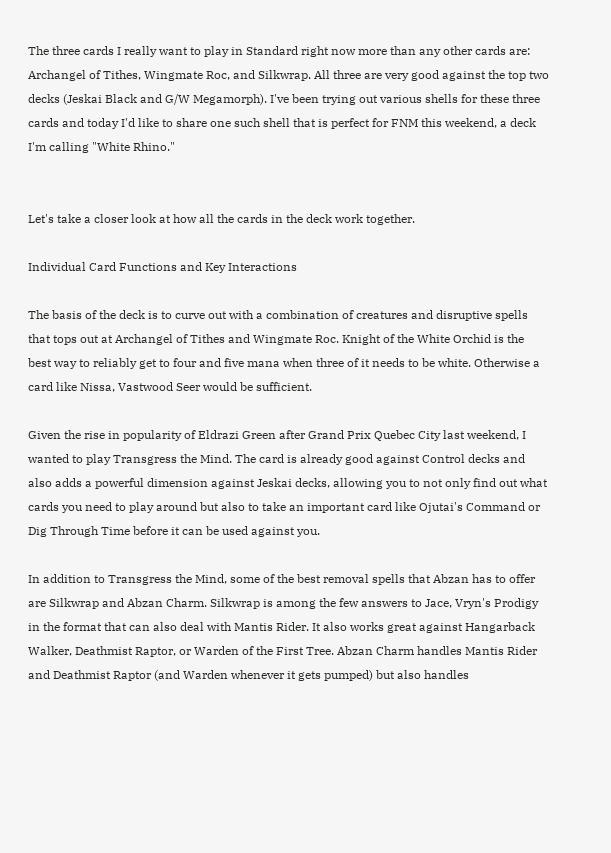The three cards I really want to play in Standard right now more than any other cards are: Archangel of Tithes, Wingmate Roc, and Silkwrap. All three are very good against the top two decks (Jeskai Black and G/W Megamorph). I've been trying out various shells for these three cards and today I'd like to share one such shell that is perfect for FNM this weekend, a deck I'm calling "White Rhino."


Let's take a closer look at how all the cards in the deck work together.

Individual Card Functions and Key Interactions

The basis of the deck is to curve out with a combination of creatures and disruptive spells that tops out at Archangel of Tithes and Wingmate Roc. Knight of the White Orchid is the best way to reliably get to four and five mana when three of it needs to be white. Otherwise a card like Nissa, Vastwood Seer would be sufficient.

Given the rise in popularity of Eldrazi Green after Grand Prix Quebec City last weekend, I wanted to play Transgress the Mind. The card is already good against Control decks and also adds a powerful dimension against Jeskai decks, allowing you to not only find out what cards you need to play around but also to take an important card like Ojutai's Command or Dig Through Time before it can be used against you.

In addition to Transgress the Mind, some of the best removal spells that Abzan has to offer are Silkwrap and Abzan Charm. Silkwrap is among the few answers to Jace, Vryn's Prodigy in the format that can also deal with Mantis Rider. It also works great against Hangarback Walker, Deathmist Raptor, or Warden of the First Tree. Abzan Charm handles Mantis Rider and Deathmist Raptor (and Warden whenever it gets pumped) but also handles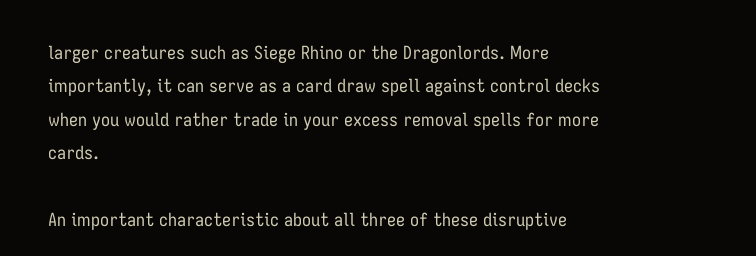larger creatures such as Siege Rhino or the Dragonlords. More importantly, it can serve as a card draw spell against control decks when you would rather trade in your excess removal spells for more cards.

An important characteristic about all three of these disruptive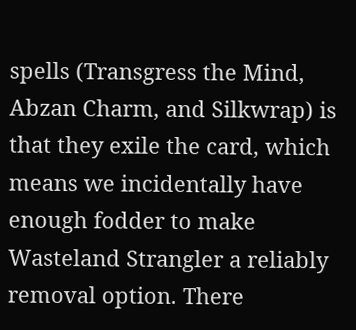spells (Transgress the Mind, Abzan Charm, and Silkwrap) is that they exile the card, which means we incidentally have enough fodder to make Wasteland Strangler a reliably removal option. There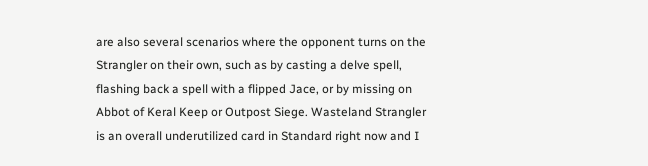are also several scenarios where the opponent turns on the Strangler on their own, such as by casting a delve spell, flashing back a spell with a flipped Jace, or by missing on Abbot of Keral Keep or Outpost Siege. Wasteland Strangler is an overall underutilized card in Standard right now and I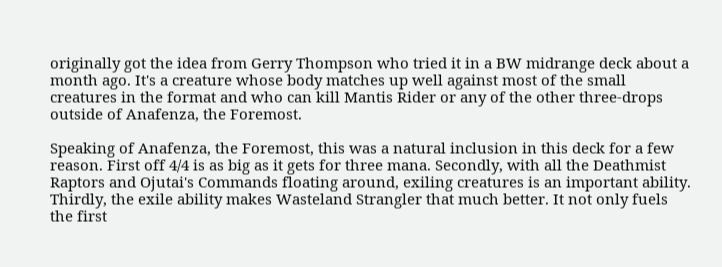originally got the idea from Gerry Thompson who tried it in a BW midrange deck about a month ago. It's a creature whose body matches up well against most of the small creatures in the format and who can kill Mantis Rider or any of the other three-drops outside of Anafenza, the Foremost.

Speaking of Anafenza, the Foremost, this was a natural inclusion in this deck for a few reason. First off 4/4 is as big as it gets for three mana. Secondly, with all the Deathmist Raptors and Ojutai's Commands floating around, exiling creatures is an important ability. Thirdly, the exile ability makes Wasteland Strangler that much better. It not only fuels the first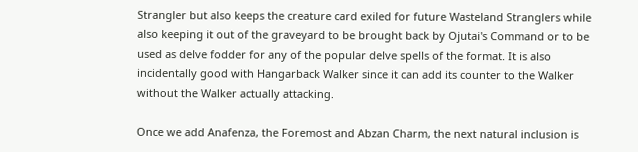Strangler but also keeps the creature card exiled for future Wasteland Stranglers while also keeping it out of the graveyard to be brought back by Ojutai's Command or to be used as delve fodder for any of the popular delve spells of the format. It is also incidentally good with Hangarback Walker since it can add its counter to the Walker without the Walker actually attacking.

Once we add Anafenza, the Foremost and Abzan Charm, the next natural inclusion is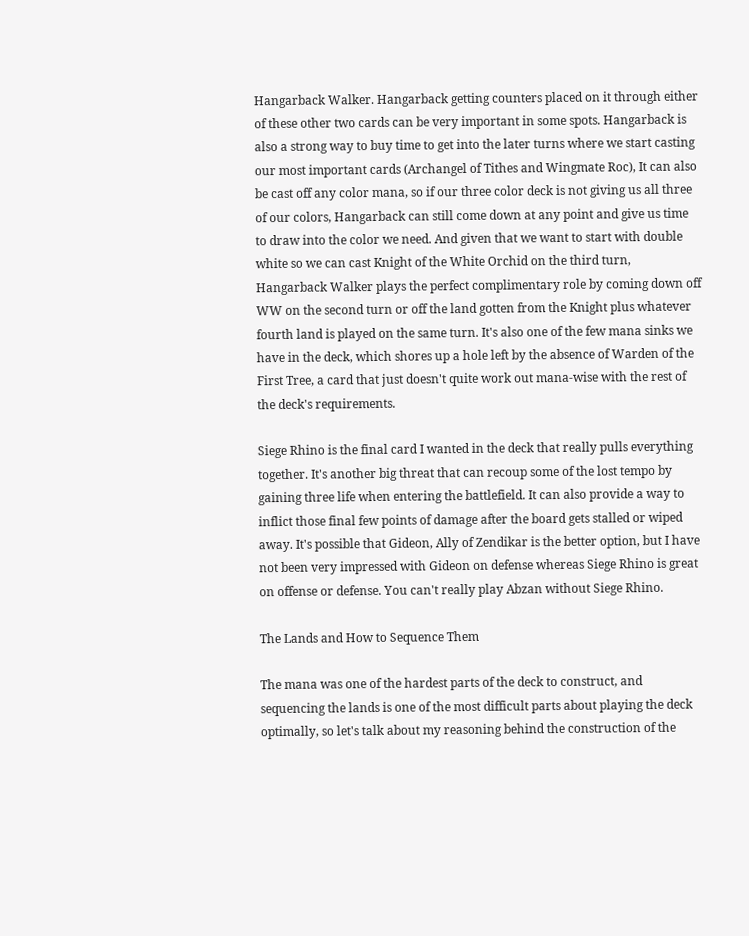Hangarback Walker. Hangarback getting counters placed on it through either of these other two cards can be very important in some spots. Hangarback is also a strong way to buy time to get into the later turns where we start casting our most important cards (Archangel of Tithes and Wingmate Roc), It can also be cast off any color mana, so if our three color deck is not giving us all three of our colors, Hangarback can still come down at any point and give us time to draw into the color we need. And given that we want to start with double white so we can cast Knight of the White Orchid on the third turn, Hangarback Walker plays the perfect complimentary role by coming down off WW on the second turn or off the land gotten from the Knight plus whatever fourth land is played on the same turn. It's also one of the few mana sinks we have in the deck, which shores up a hole left by the absence of Warden of the First Tree, a card that just doesn't quite work out mana-wise with the rest of the deck's requirements.

Siege Rhino is the final card I wanted in the deck that really pulls everything together. It's another big threat that can recoup some of the lost tempo by gaining three life when entering the battlefield. It can also provide a way to inflict those final few points of damage after the board gets stalled or wiped away. It's possible that Gideon, Ally of Zendikar is the better option, but I have not been very impressed with Gideon on defense whereas Siege Rhino is great on offense or defense. You can't really play Abzan without Siege Rhino.

The Lands and How to Sequence Them

The mana was one of the hardest parts of the deck to construct, and sequencing the lands is one of the most difficult parts about playing the deck optimally, so let's talk about my reasoning behind the construction of the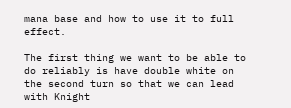mana base and how to use it to full effect.

The first thing we want to be able to do reliably is have double white on the second turn so that we can lead with Knight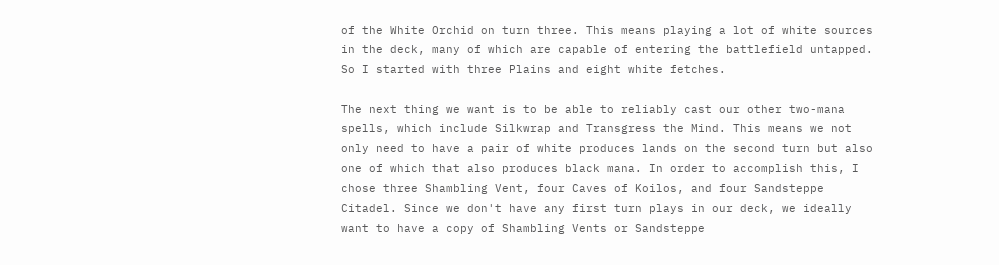of the White Orchid on turn three. This means playing a lot of white sources in the deck, many of which are capable of entering the battlefield untapped. So I started with three Plains and eight white fetches.

The next thing we want is to be able to reliably cast our other two-mana spells, which include Silkwrap and Transgress the Mind. This means we not only need to have a pair of white produces lands on the second turn but also one of which that also produces black mana. In order to accomplish this, I chose three Shambling Vent, four Caves of Koilos, and four Sandsteppe Citadel. Since we don't have any first turn plays in our deck, we ideally want to have a copy of Shambling Vents or Sandsteppe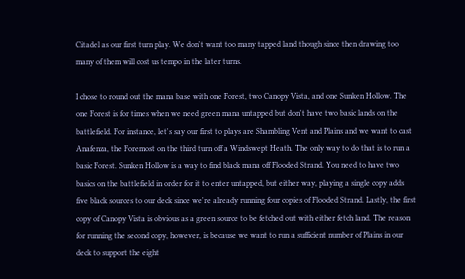Citadel as our first turn play. We don't want too many tapped land though since then drawing too many of them will cost us tempo in the later turns.

I chose to round out the mana base with one Forest, two Canopy Vista, and one Sunken Hollow. The one Forest is for times when we need green mana untapped but don't have two basic lands on the battlefield. For instance, let's say our first to plays are Shambling Vent and Plains and we want to cast Anafenza, the Foremost on the third turn off a Windswept Heath. The only way to do that is to run a basic Forest. Sunken Hollow is a way to find black mana off Flooded Strand. You need to have two basics on the battlefield in order for it to enter untapped, but either way, playing a single copy adds five black sources to our deck since we're already running four copies of Flooded Strand. Lastly, the first copy of Canopy Vista is obvious as a green source to be fetched out with either fetch land. The reason for running the second copy, however, is because we want to run a sufficient number of Plains in our deck to support the eight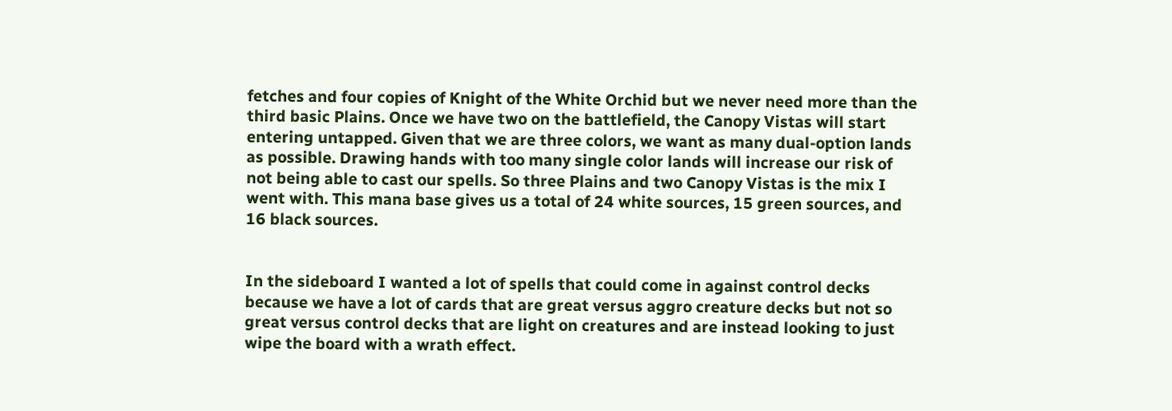fetches and four copies of Knight of the White Orchid but we never need more than the third basic Plains. Once we have two on the battlefield, the Canopy Vistas will start entering untapped. Given that we are three colors, we want as many dual-option lands as possible. Drawing hands with too many single color lands will increase our risk of not being able to cast our spells. So three Plains and two Canopy Vistas is the mix I went with. This mana base gives us a total of 24 white sources, 15 green sources, and 16 black sources.


In the sideboard I wanted a lot of spells that could come in against control decks because we have a lot of cards that are great versus aggro creature decks but not so great versus control decks that are light on creatures and are instead looking to just wipe the board with a wrath effect.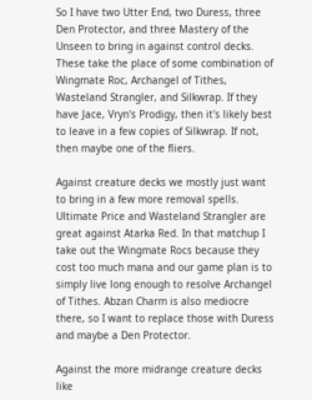So I have two Utter End, two Duress, three Den Protector, and three Mastery of the Unseen to bring in against control decks. These take the place of some combination of Wingmate Roc, Archangel of Tithes, Wasteland Strangler, and Silkwrap. If they have Jace, Vryn's Prodigy, then it's likely best to leave in a few copies of Silkwrap. If not, then maybe one of the fliers.

Against creature decks we mostly just want to bring in a few more removal spells. Ultimate Price and Wasteland Strangler are great against Atarka Red. In that matchup I take out the Wingmate Rocs because they cost too much mana and our game plan is to simply live long enough to resolve Archangel of Tithes. Abzan Charm is also mediocre there, so I want to replace those with Duress and maybe a Den Protector.

Against the more midrange creature decks like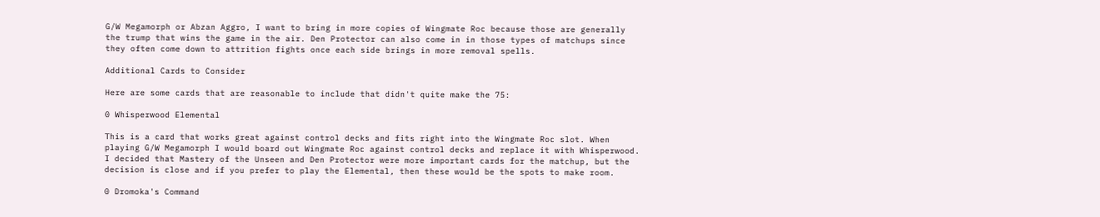G/W Megamorph or Abzan Aggro, I want to bring in more copies of Wingmate Roc because those are generally the trump that wins the game in the air. Den Protector can also come in in those types of matchups since they often come down to attrition fights once each side brings in more removal spells.

Additional Cards to Consider

Here are some cards that are reasonable to include that didn't quite make the 75:

0 Whisperwood Elemental

This is a card that works great against control decks and fits right into the Wingmate Roc slot. When playing G/W Megamorph I would board out Wingmate Roc against control decks and replace it with Whisperwood. I decided that Mastery of the Unseen and Den Protector were more important cards for the matchup, but the decision is close and if you prefer to play the Elemental, then these would be the spots to make room.

0 Dromoka's Command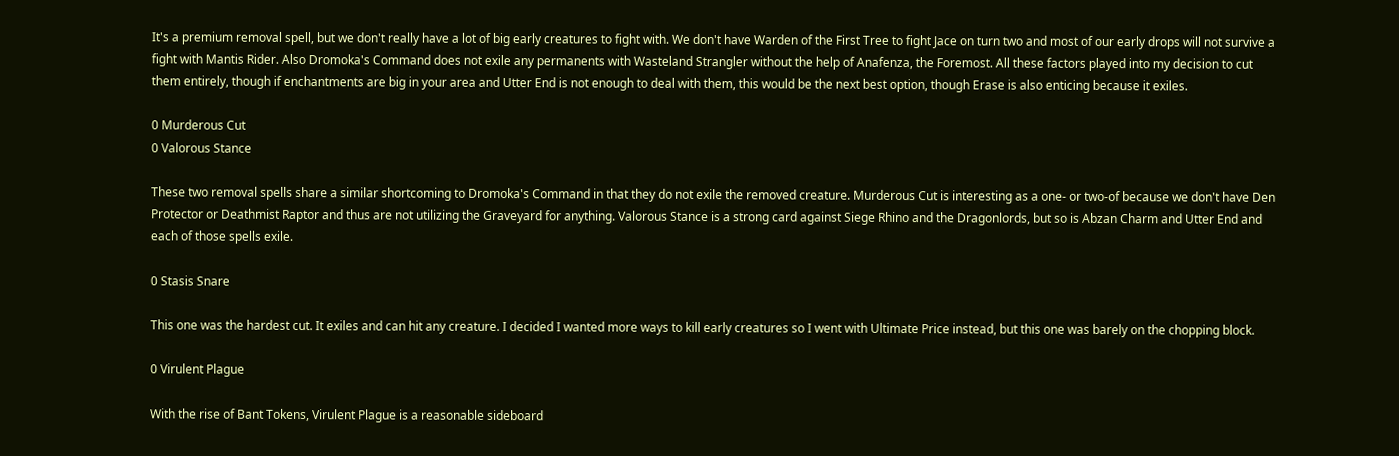It's a premium removal spell, but we don't really have a lot of big early creatures to fight with. We don't have Warden of the First Tree to fight Jace on turn two and most of our early drops will not survive a fight with Mantis Rider. Also Dromoka's Command does not exile any permanents with Wasteland Strangler without the help of Anafenza, the Foremost. All these factors played into my decision to cut them entirely, though if enchantments are big in your area and Utter End is not enough to deal with them, this would be the next best option, though Erase is also enticing because it exiles.

0 Murderous Cut
0 Valorous Stance

These two removal spells share a similar shortcoming to Dromoka's Command in that they do not exile the removed creature. Murderous Cut is interesting as a one- or two-of because we don't have Den Protector or Deathmist Raptor and thus are not utilizing the Graveyard for anything. Valorous Stance is a strong card against Siege Rhino and the Dragonlords, but so is Abzan Charm and Utter End and each of those spells exile.

0 Stasis Snare

This one was the hardest cut. It exiles and can hit any creature. I decided I wanted more ways to kill early creatures so I went with Ultimate Price instead, but this one was barely on the chopping block.

0 Virulent Plague

With the rise of Bant Tokens, Virulent Plague is a reasonable sideboard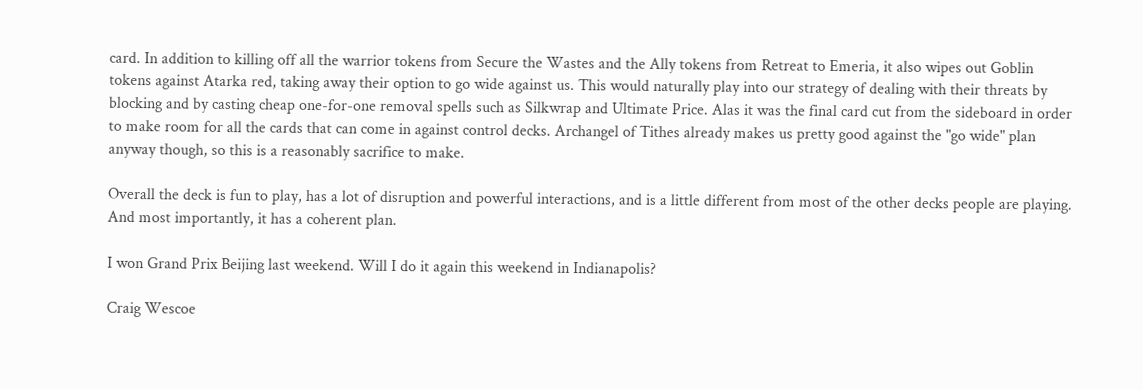card. In addition to killing off all the warrior tokens from Secure the Wastes and the Ally tokens from Retreat to Emeria, it also wipes out Goblin tokens against Atarka red, taking away their option to go wide against us. This would naturally play into our strategy of dealing with their threats by blocking and by casting cheap one-for-one removal spells such as Silkwrap and Ultimate Price. Alas it was the final card cut from the sideboard in order to make room for all the cards that can come in against control decks. Archangel of Tithes already makes us pretty good against the "go wide" plan anyway though, so this is a reasonably sacrifice to make.

Overall the deck is fun to play, has a lot of disruption and powerful interactions, and is a little different from most of the other decks people are playing. And most importantly, it has a coherent plan.

I won Grand Prix Beijing last weekend. Will I do it again this weekend in Indianapolis?

Craig Wescoe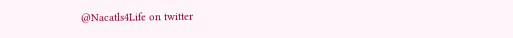@Nacatls4Life on twitter